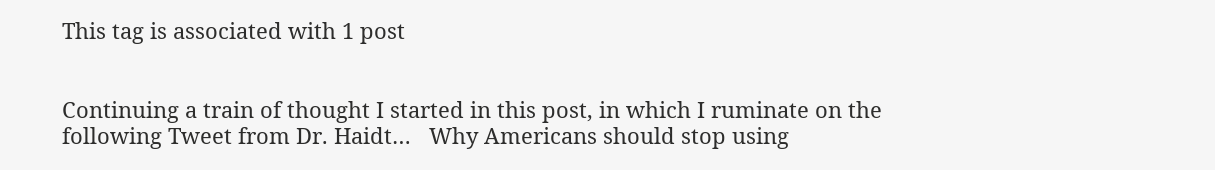This tag is associated with 1 post


Continuing a train of thought I started in this post, in which I ruminate on the following Tweet from Dr. Haidt…   Why Americans should stop using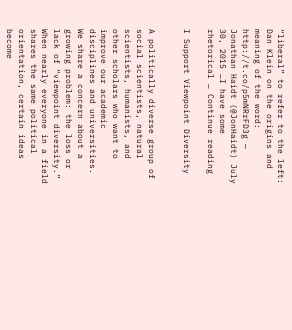“liberal” to refer to the left: Dan Klein on the origins and meaning of the word: http://t.co/p5mNRrFD3g — Jonathan Haidt (@JonHaidt) July 30, 2015 …I have some rhetorical … Continue reading

I Support Viewpoint Diversity


A politically diverse group of social scientists, natural scientists, humanists, and other scholars who want to improve our academic disciplines and universities. We share a concern about a growing problem: the loss or lack of “viewpoint diversity.” When nearly everyone in a field shares the same political orientation, certain ideas become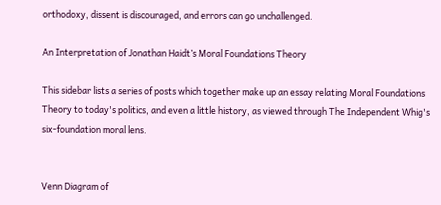orthodoxy, dissent is discouraged, and errors can go unchallenged.

An Interpretation of Jonathan Haidt’s Moral Foundations Theory

This sidebar lists a series of posts which together make up an essay relating Moral Foundations Theory to today's politics, and even a little history, as viewed through The Independent Whig's six-foundation moral lens.


Venn Diagram of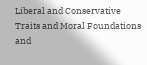Liberal and Conservative Traits and Moral Foundations and